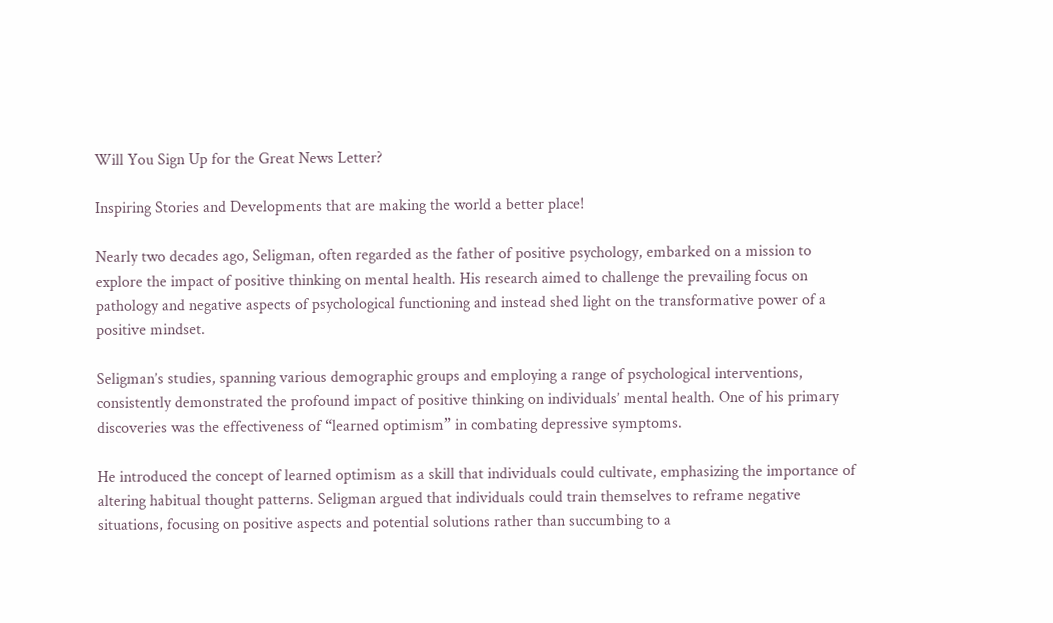Will You Sign Up for the Great News Letter?

Inspiring Stories and Developments that are making the world a better place!

Nearly two decades ago, Seligman, often regarded as the father of positive psychology, embarked on a mission to explore the impact of positive thinking on mental health. His research aimed to challenge the prevailing focus on pathology and negative aspects of psychological functioning and instead shed light on the transformative power of a positive mindset.

Seligman’s studies, spanning various demographic groups and employing a range of psychological interventions, consistently demonstrated the profound impact of positive thinking on individuals’ mental health. One of his primary discoveries was the effectiveness of “learned optimism” in combating depressive symptoms.

He introduced the concept of learned optimism as a skill that individuals could cultivate, emphasizing the importance of altering habitual thought patterns. Seligman argued that individuals could train themselves to reframe negative situations, focusing on positive aspects and potential solutions rather than succumbing to a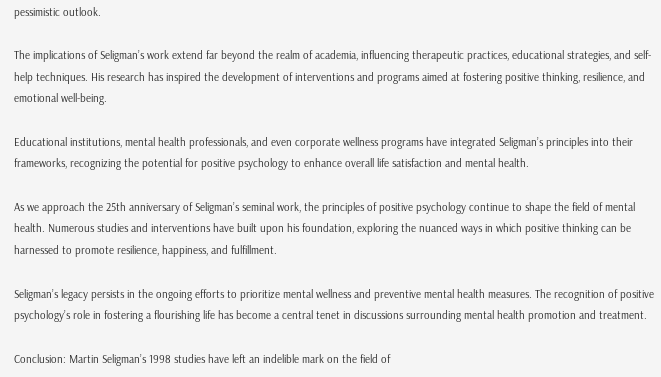pessimistic outlook.

The implications of Seligman’s work extend far beyond the realm of academia, influencing therapeutic practices, educational strategies, and self-help techniques. His research has inspired the development of interventions and programs aimed at fostering positive thinking, resilience, and emotional well-being.

Educational institutions, mental health professionals, and even corporate wellness programs have integrated Seligman’s principles into their frameworks, recognizing the potential for positive psychology to enhance overall life satisfaction and mental health.

As we approach the 25th anniversary of Seligman’s seminal work, the principles of positive psychology continue to shape the field of mental health. Numerous studies and interventions have built upon his foundation, exploring the nuanced ways in which positive thinking can be harnessed to promote resilience, happiness, and fulfillment.

Seligman’s legacy persists in the ongoing efforts to prioritize mental wellness and preventive mental health measures. The recognition of positive psychology’s role in fostering a flourishing life has become a central tenet in discussions surrounding mental health promotion and treatment.

Conclusion: Martin Seligman’s 1998 studies have left an indelible mark on the field of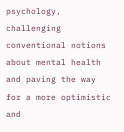psychology, challenging conventional notions about mental health and paving the way for a more optimistic and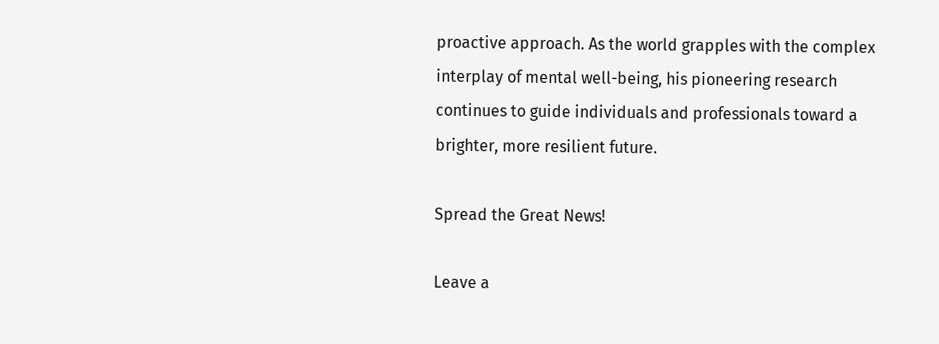proactive approach. As the world grapples with the complex interplay of mental well-being, his pioneering research continues to guide individuals and professionals toward a brighter, more resilient future.

Spread the Great News!

Leave a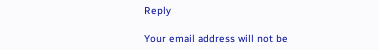Reply

Your email address will not be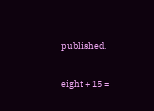published.

eight + 15 =